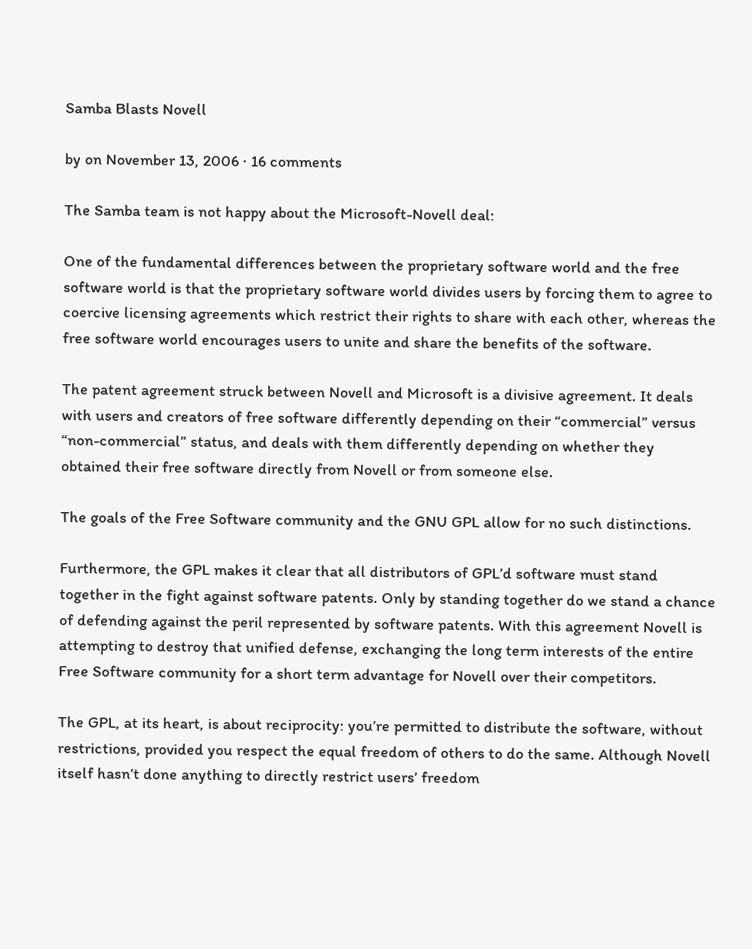Samba Blasts Novell

by on November 13, 2006 · 16 comments

The Samba team is not happy about the Microsoft-Novell deal:

One of the fundamental differences between the proprietary software world and the free software world is that the proprietary software world divides users by forcing them to agree to coercive licensing agreements which restrict their rights to share with each other, whereas the free software world encourages users to unite and share the benefits of the software.

The patent agreement struck between Novell and Microsoft is a divisive agreement. It deals with users and creators of free software differently depending on their “commercial” versus “non-commercial” status, and deals with them differently depending on whether they obtained their free software directly from Novell or from someone else.

The goals of the Free Software community and the GNU GPL allow for no such distinctions.

Furthermore, the GPL makes it clear that all distributors of GPL’d software must stand together in the fight against software patents. Only by standing together do we stand a chance of defending against the peril represented by software patents. With this agreement Novell is attempting to destroy that unified defense, exchanging the long term interests of the entire Free Software community for a short term advantage for Novell over their competitors.

The GPL, at its heart, is about reciprocity: you’re permitted to distribute the software, without restrictions, provided you respect the equal freedom of others to do the same. Although Novell itself hasn’t done anything to directly restrict users’ freedom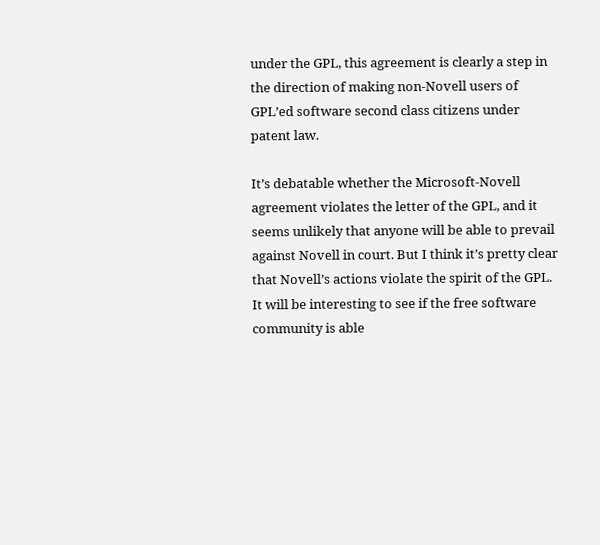under the GPL, this agreement is clearly a step in the direction of making non-Novell users of GPL’ed software second class citizens under patent law.

It’s debatable whether the Microsoft-Novell agreement violates the letter of the GPL, and it seems unlikely that anyone will be able to prevail against Novell in court. But I think it’s pretty clear that Novell’s actions violate the spirit of the GPL. It will be interesting to see if the free software community is able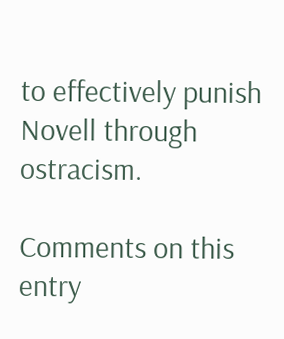to effectively punish Novell through ostracism.

Comments on this entry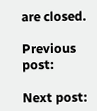are closed.

Previous post:

Next post: